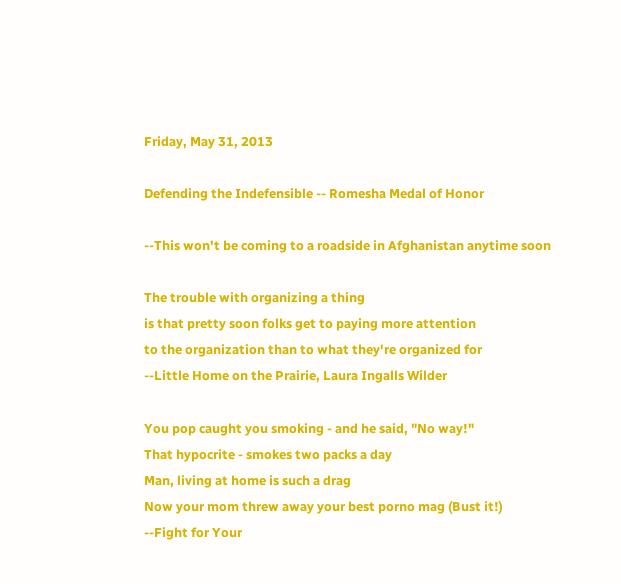Friday, May 31, 2013

Defending the Indefensible -- Romesha Medal of Honor

--This won't be coming to a roadside in Afghanistan anytime soon

The trouble with organizing a thing
is that pretty soon folks get to paying more attention
to the organization than to what they're organized for
--Little Home on the Prairie, Laura Ingalls Wilder

You pop caught you smoking - and he said, "No way!"
That hypocrite - smokes two packs a day
Man, living at home is such a drag
Now your mom threw away your best porno mag (Bust it!)
--Fight for Your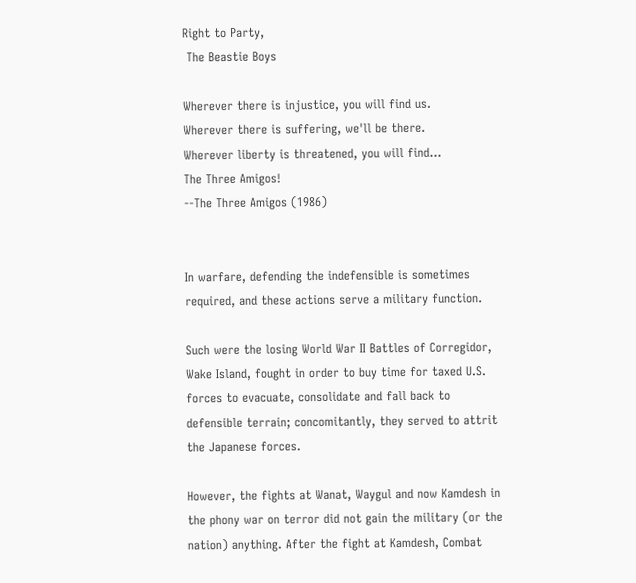Right to Party,
 The Beastie Boys

Wherever there is injustice, you will find us.
Wherever there is suffering, we'll be there.
Wherever liberty is threatened, you will find...
The Three Amigos!
--The Three Amigos (1986)


In warfare, defending the indefensible is sometimes required, and these actions serve a military function.

Such were the losing World War II Battles of Corregidor, Wake Island, fought in order to buy time for taxed U.S. forces to evacuate, consolidate and fall back to defensible terrain; concomitantly, they served to attrit the Japanese forces.

However, the fights at Wanat, Waygul and now Kamdesh in the phony war on terror did not gain the military (or the nation) anything. After the fight at Kamdesh, Combat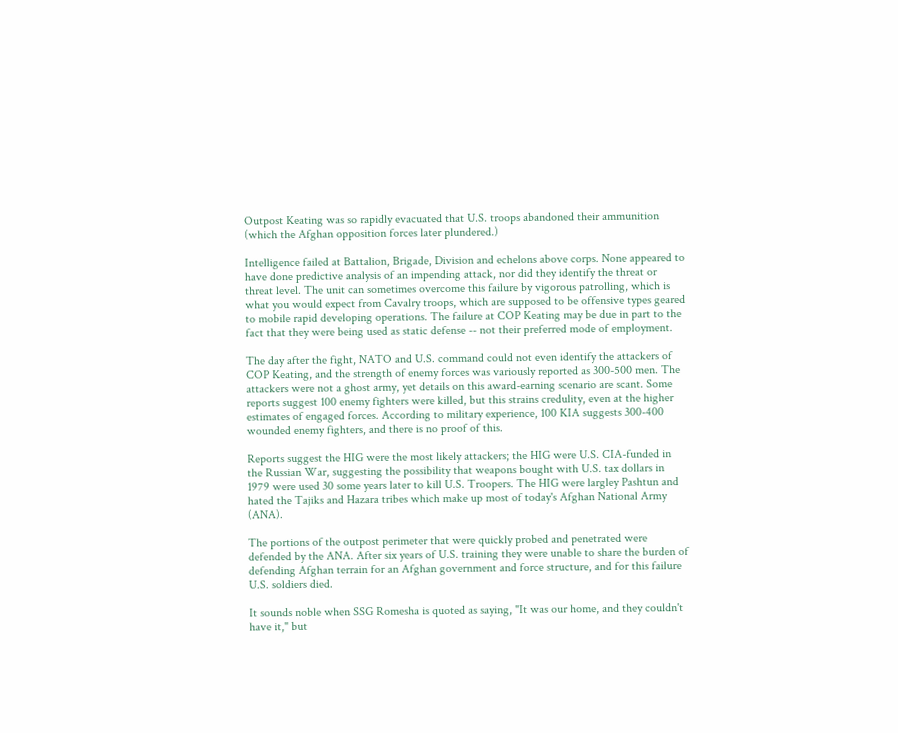Outpost Keating was so rapidly evacuated that U.S. troops abandoned their ammunition (which the Afghan opposition forces later plundered.)

Intelligence failed at Battalion, Brigade, Division and echelons above corps. None appeared to have done predictive analysis of an impending attack, nor did they identify the threat or threat level. The unit can sometimes overcome this failure by vigorous patrolling, which is what you would expect from Cavalry troops, which are supposed to be offensive types geared to mobile rapid developing operations. The failure at COP Keating may be due in part to the fact that they were being used as static defense -- not their preferred mode of employment.

The day after the fight, NATO and U.S. command could not even identify the attackers of COP Keating, and the strength of enemy forces was variously reported as 300-500 men. The attackers were not a ghost army, yet details on this award-earning scenario are scant. Some reports suggest 100 enemy fighters were killed, but this strains credulity, even at the higher estimates of engaged forces. According to military experience, 100 KIA suggests 300-400 wounded enemy fighters, and there is no proof of this.

Reports suggest the HIG were the most likely attackers; the HIG were U.S. CIA-funded in the Russian War, suggesting the possibility that weapons bought with U.S. tax dollars in 1979 were used 30 some years later to kill U.S. Troopers. The HIG were largley Pashtun and hated the Tajiks and Hazara tribes which make up most of today's Afghan National Army (ANA).

The portions of the outpost perimeter that were quickly probed and penetrated were defended by the ANA. After six years of U.S. training they were unable to share the burden of defending Afghan terrain for an Afghan government and force structure, and for this failure U.S. soldiers died.

It sounds noble when SSG Romesha is quoted as saying, "It was our home, and they couldn't have it," but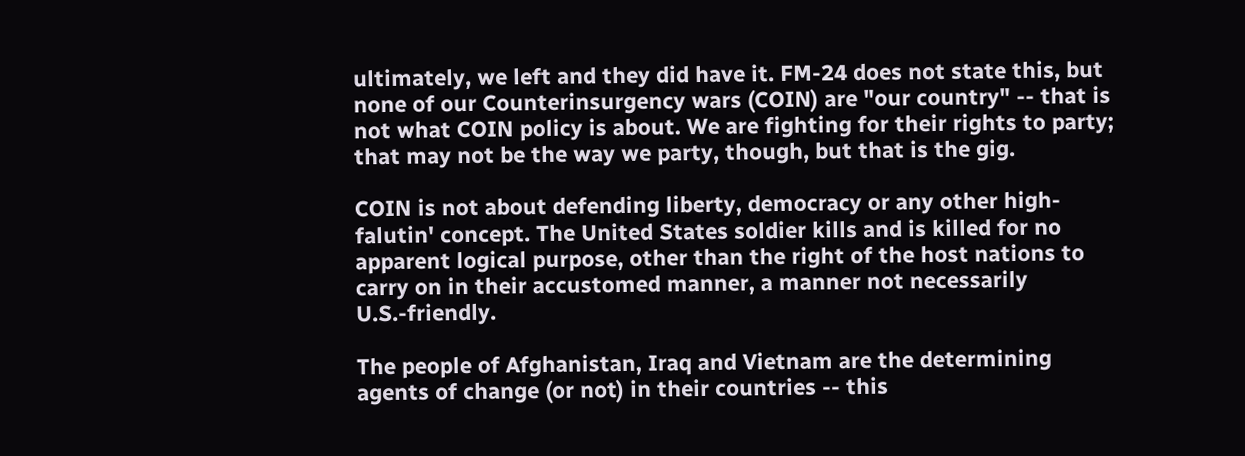ultimately, we left and they did have it. FM-24 does not state this, but none of our Counterinsurgency wars (COIN) are "our country" -- that is not what COIN policy is about. We are fighting for their rights to party; that may not be the way we party, though, but that is the gig.

COIN is not about defending liberty, democracy or any other high-falutin' concept. The United States soldier kills and is killed for no apparent logical purpose, other than the right of the host nations to carry on in their accustomed manner, a manner not necessarily U.S.-friendly.

The people of Afghanistan, Iraq and Vietnam are the determining agents of change (or not) in their countries -- this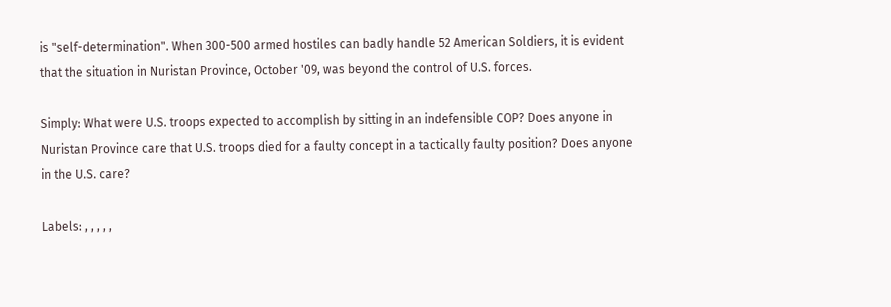is "self-determination". When 300-500 armed hostiles can badly handle 52 American Soldiers, it is evident that the situation in Nuristan Province, October '09, was beyond the control of U.S. forces.

Simply: What were U.S. troops expected to accomplish by sitting in an indefensible COP? Does anyone in Nuristan Province care that U.S. troops died for a faulty concept in a tactically faulty position? Does anyone in the U.S. care?

Labels: , , , , ,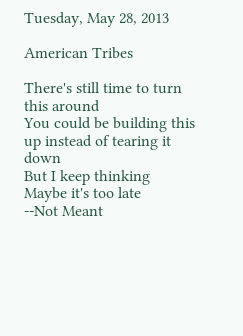Tuesday, May 28, 2013

American Tribes

There's still time to turn this around
You could be building this up instead of tearing it down
But I keep thinking
Maybe it's too late
--Not Meant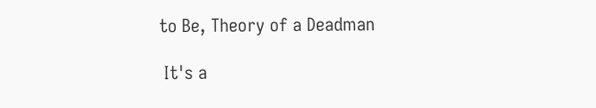to Be, Theory of a Deadman

 It's a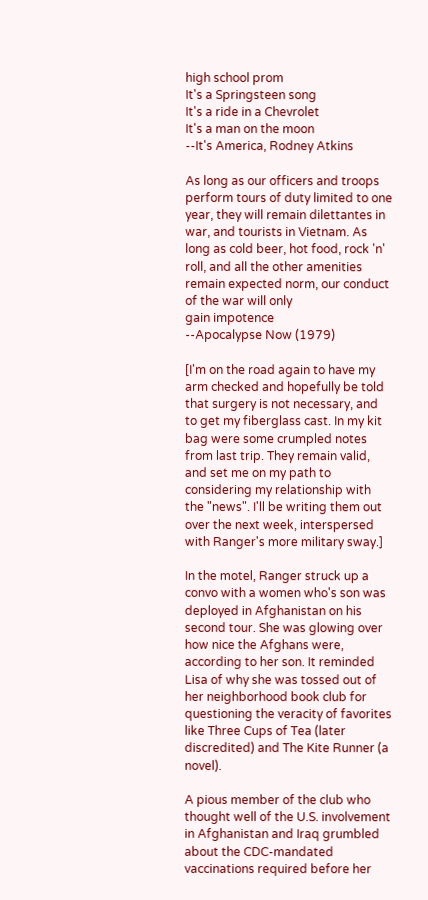high school prom
It's a Springsteen song
It's a ride in a Chevrolet
It's a man on the moon
--It's America, Rodney Atkins

As long as our officers and troops perform tours of duty limited to one
year, they will remain dilettantes in war, and tourists in Vietnam. As
long as cold beer, hot food, rock 'n' roll, and all the other amenities
remain expected norm, our conduct of the war will only
gain impotence
--Apocalypse Now (1979)

[I'm on the road again to have my arm checked and hopefully be told that surgery is not necessary, and to get my fiberglass cast. In my kit bag were some crumpled notes from last trip. They remain valid, and set me on my path to considering my relationship with the "news". I'll be writing them out over the next week, interspersed with Ranger's more military sway.]

In the motel, Ranger struck up a convo with a women who's son was deployed in Afghanistan on his second tour. She was glowing over how nice the Afghans were, according to her son. It reminded Lisa of why she was tossed out of her neighborhood book club for questioning the veracity of favorites like Three Cups of Tea (later discredited) and The Kite Runner (a novel).

A pious member of the club who thought well of the U.S. involvement in Afghanistan and Iraq grumbled about the CDC-mandated vaccinations required before her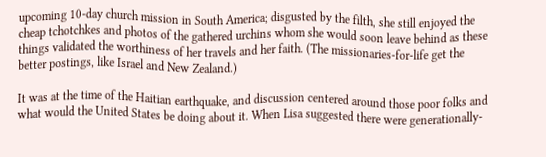upcoming 10-day church mission in South America; disgusted by the filth, she still enjoyed the cheap tchotchkes and photos of the gathered urchins whom she would soon leave behind as these things validated the worthiness of her travels and her faith. (The missionaries-for-life get the better postings, like Israel and New Zealand.)

It was at the time of the Haitian earthquake, and discussion centered around those poor folks and what would the United States be doing about it. When Lisa suggested there were generationally-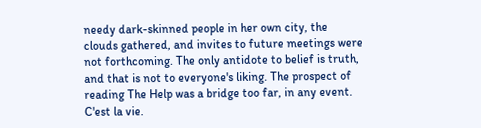needy dark-skinned people in her own city, the clouds gathered, and invites to future meetings were not forthcoming. The only antidote to belief is truth, and that is not to everyone's liking. The prospect of reading The Help was a bridge too far, in any event. C'est la vie.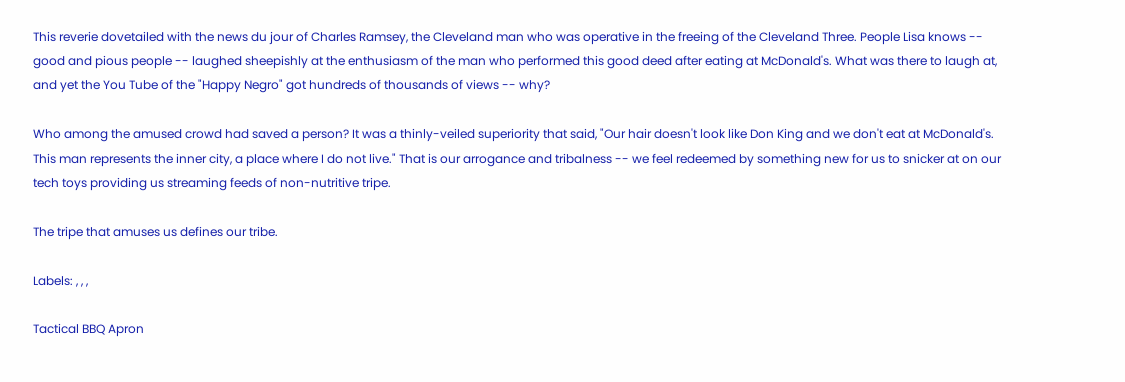This reverie dovetailed with the news du jour of Charles Ramsey, the Cleveland man who was operative in the freeing of the Cleveland Three. People Lisa knows -- good and pious people -- laughed sheepishly at the enthusiasm of the man who performed this good deed after eating at McDonald's. What was there to laugh at, and yet the You Tube of the "Happy Negro" got hundreds of thousands of views -- why?

Who among the amused crowd had saved a person? It was a thinly-veiled superiority that said, "Our hair doesn't look like Don King and we don't eat at McDonald's. This man represents the inner city, a place where I do not live." That is our arrogance and tribalness -- we feel redeemed by something new for us to snicker at on our tech toys providing us streaming feeds of non-nutritive tripe.

The tripe that amuses us defines our tribe.

Labels: , , ,

Tactical BBQ Apron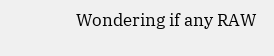Wondering if any RAW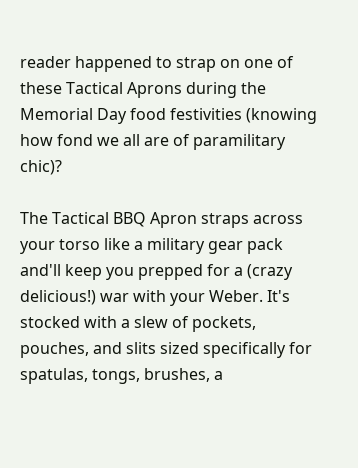reader happened to strap on one of these Tactical Aprons during the Memorial Day food festivities (knowing how fond we all are of paramilitary chic)?

The Tactical BBQ Apron straps across your torso like a military gear pack and'll keep you prepped for a (crazy delicious!) war with your Weber. It's stocked with a slew of pockets, pouches, and slits sized specifically for spatulas, tongs, brushes, a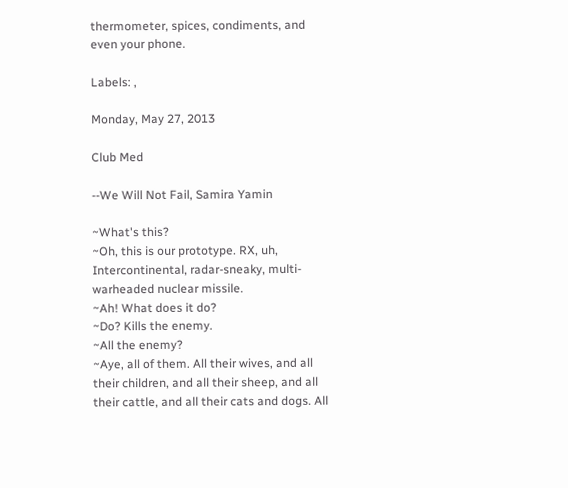thermometer, spices, condiments, and even your phone.

Labels: ,

Monday, May 27, 2013

Club Med

--We Will Not Fail, Samira Yamin

~What's this?
~Oh, this is our prototype. RX, uh, Intercontinental, radar-sneaky, multi-warheaded nuclear missile.
~Ah! What does it do?
~Do? Kills the enemy.
~All the enemy?
~Aye, all of them. All their wives, and all their children, and all their sheep, and all their cattle, and all their cats and dogs. All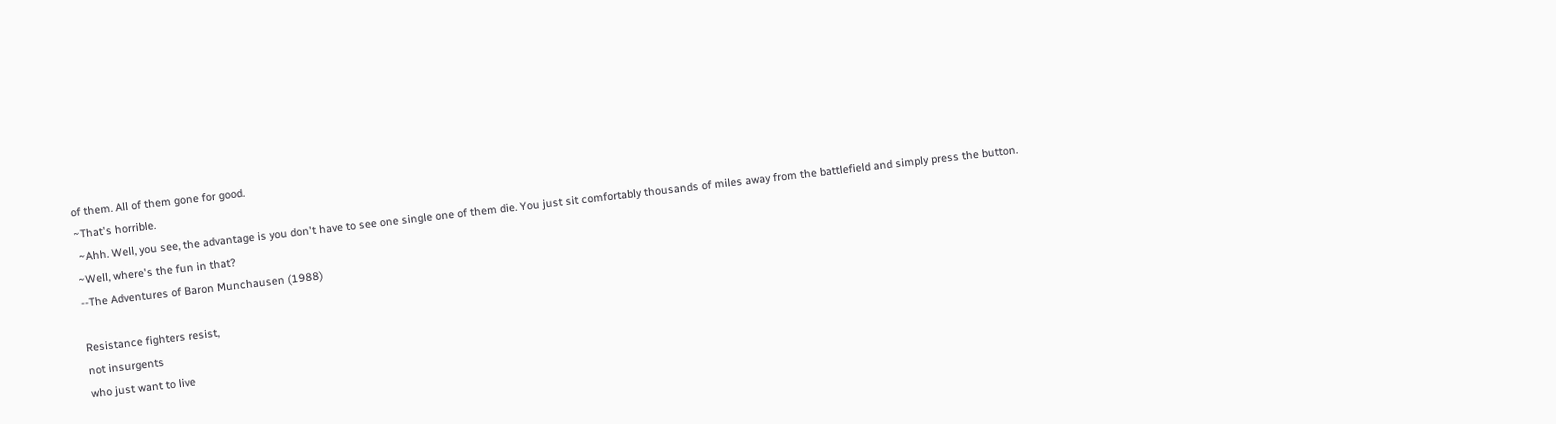of them. All of them gone for good.
~That's horrible.
 ~Ahh. Well, you see, the advantage is you don't have to see one single one of them die. You just sit comfortably thousands of miles away from the battlefield and simply press the button.
~Well, where's the fun in that?
--The Adventures of Baron Munchausen (1988)

Resistance fighters resist,
not insurgents
who just want to live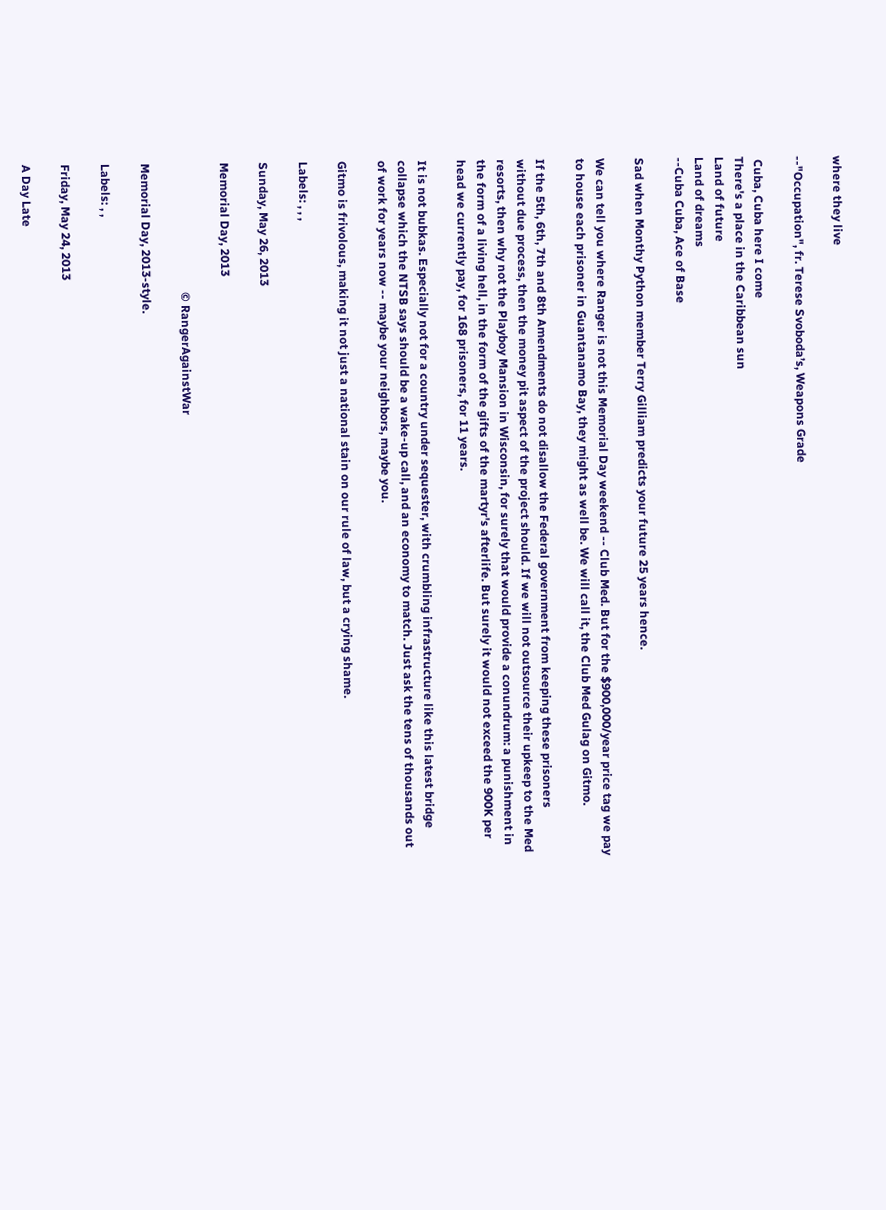where they live

--"Occupation", fr. Terese Svoboda’s, Weapons Grade

 Cuba, Cuba here I come
There's a place in the Caribbean sun
Land of future
Land of dreams
--Cuba Cuba, Ace of Base

Sad when Monthy Python member Terry Gilliam predicts your future 25 years hence.

We can tell you where Ranger is not this Memorial Day weekend -- Club Med. But for the $900,000/year price tag we pay to house each prisoner in Guantanamo Bay, they might as well be. We will call it, the Club Med Gulag on Gitmo.

If the 5th, 6th, 7th and 8th Amendments do not disallow the Federal government from keeping these prisoners without due process, then the money pit aspect of the project should. If we will not outsource their upkeep to the Med resorts, then why not the Playboy Mansion in Wisconsin, for surely that would provide a conundrum: a punishment in the form of a living hell, in the form of the gifts of the martyr's afterlife. But surely it would not exceed the 900K per head we currently pay, for 168 prisoners, for 11 years.

It is not bubkas. Especially not for a country under sequester, with crumbling infrastructure like this latest bridge collapse which the NTSB says should be a wake-up call, and an economy to match. Just ask the tens of thousands out of work for years now -- maybe your neighbors, maybe you.

Gitmo is frivolous, making it not just a national stain on our rule of law, but a crying shame.

Labels: , , ,

Sunday, May 26, 2013

Memorial Day, 2013

                                           © RangerAgainstWar

Memorial Day, 2013-style.

Labels: , ,

Friday, May 24, 2013

A Day Late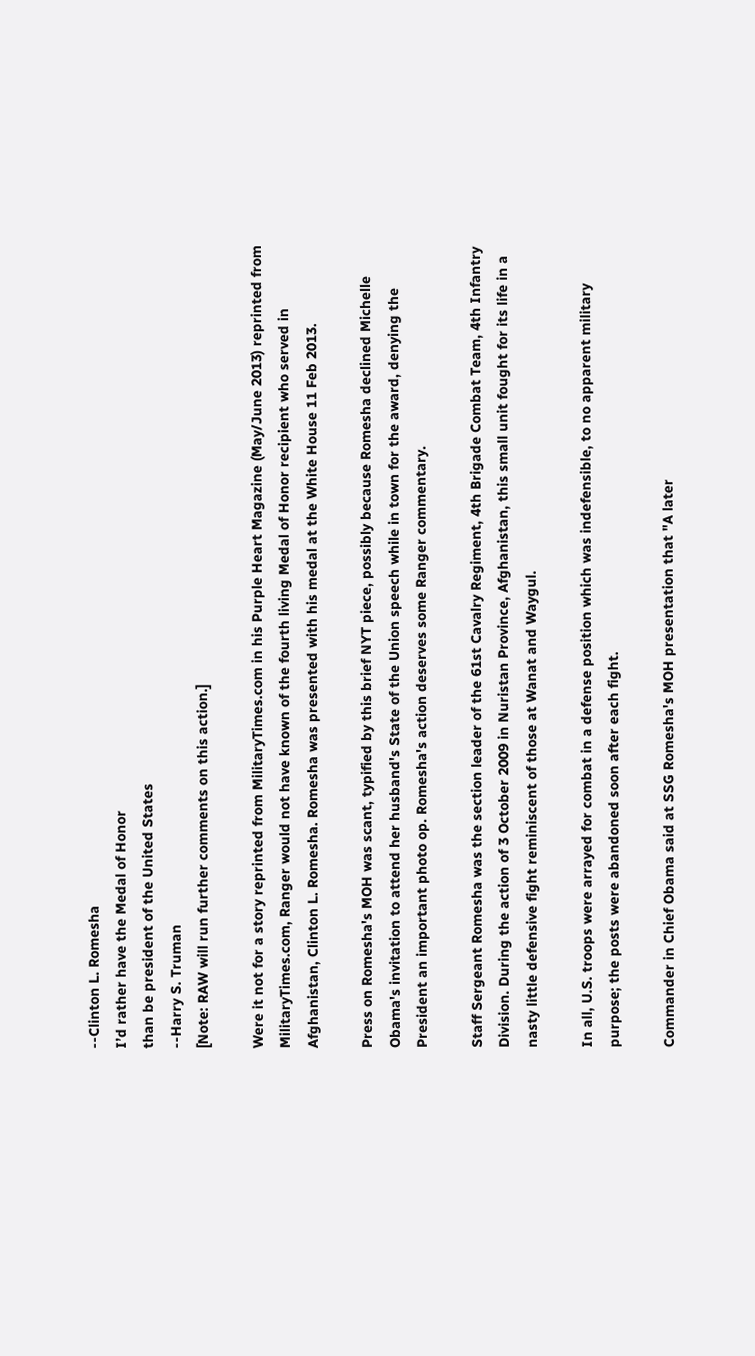--Clinton L. Romesha
I’d rather have the Medal of Honor
than be president of the United States
--Harry S. Truman
[Note: RAW will run further comments on this action.]

Were it not for a story reprinted from MilitaryTimes.com in his Purple Heart Magazine (May/June 2013) reprinted from MilitaryTimes.com, Ranger would not have known of the fourth living Medal of Honor recipient who served in Afghanistan, Clinton L. Romesha. Romesha was presented with his medal at the White House 11 Feb 2013.

Press on Romesha's MOH was scant, typified by this brief NYT piece, possibly because Romesha declined Michelle Obama's invitation to attend her husband's State of the Union speech while in town for the award, denying the President an important photo op. Romesha's action deserves some Ranger commentary.

Staff Sergeant Romesha was the section leader of the 61st Cavalry Regiment, 4th Brigade Combat Team, 4th Infantry Division. During the action of 3 October 2009 in Nuristan Province, Afghanistan, this small unit fought for its life in a nasty little defensive fight reminiscent of those at Wanat and Waygul.

In all, U.S. troops were arrayed for combat in a defense position which was indefensible, to no apparent military purpose; the posts were abandoned soon after each fight.

Commander in Chief Obama said at SSG Romesha's MOH presentation that "A later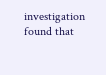investigation found that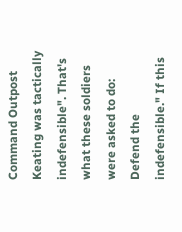Command Outpost Keating was tactically indefensible". That's what these soldiers were asked to do: Defend the indefensible." If this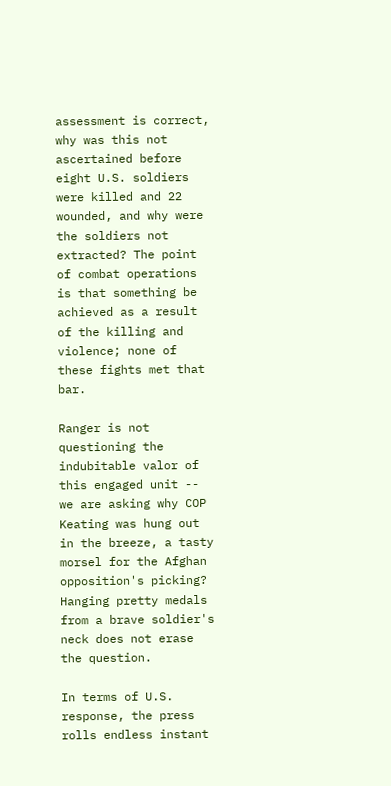assessment is correct, why was this not ascertained before eight U.S. soldiers were killed and 22 wounded, and why were the soldiers not extracted? The point of combat operations is that something be achieved as a result of the killing and violence; none of these fights met that bar.

Ranger is not questioning the indubitable valor of this engaged unit -- we are asking why COP Keating was hung out in the breeze, a tasty morsel for the Afghan opposition's picking? Hanging pretty medals from a brave soldier's neck does not erase the question.

In terms of U.S. response, the press rolls endless instant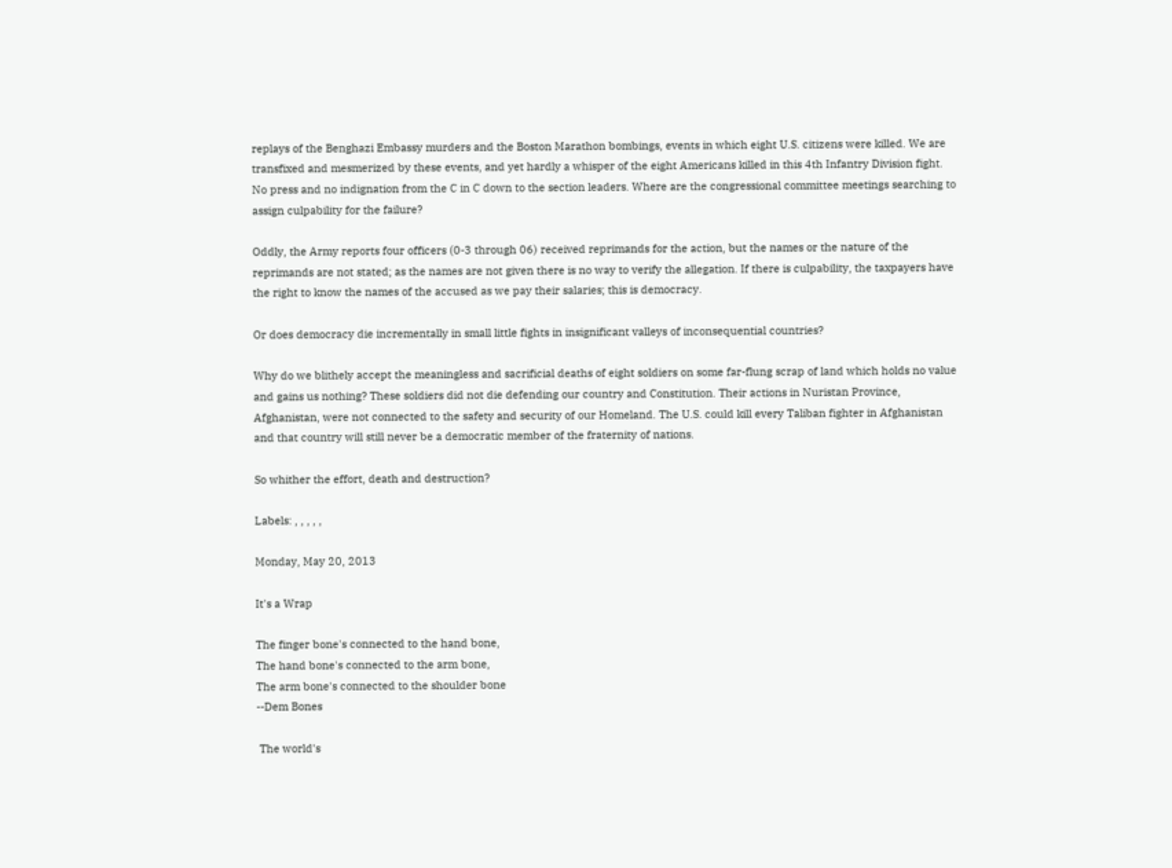replays of the Benghazi Embassy murders and the Boston Marathon bombings, events in which eight U.S. citizens were killed. We are transfixed and mesmerized by these events, and yet hardly a whisper of the eight Americans killed in this 4th Infantry Division fight. No press and no indignation from the C in C down to the section leaders. Where are the congressional committee meetings searching to assign culpability for the failure?

Oddly, the Army reports four officers (0-3 through 06) received reprimands for the action, but the names or the nature of the reprimands are not stated; as the names are not given there is no way to verify the allegation. If there is culpability, the taxpayers have the right to know the names of the accused as we pay their salaries; this is democracy.

Or does democracy die incrementally in small little fights in insignificant valleys of inconsequential countries?

Why do we blithely accept the meaningless and sacrificial deaths of eight soldiers on some far-flung scrap of land which holds no value and gains us nothing? These soldiers did not die defending our country and Constitution. Their actions in Nuristan Province, Afghanistan, were not connected to the safety and security of our Homeland. The U.S. could kill every Taliban fighter in Afghanistan and that country will still never be a democratic member of the fraternity of nations.

So whither the effort, death and destruction?

Labels: , , , , ,

Monday, May 20, 2013

It's a Wrap

The finger bone's connected to the hand bone,
The hand bone's connected to the arm bone,
The arm bone's connected to the shoulder bone
--Dem Bones

 The world's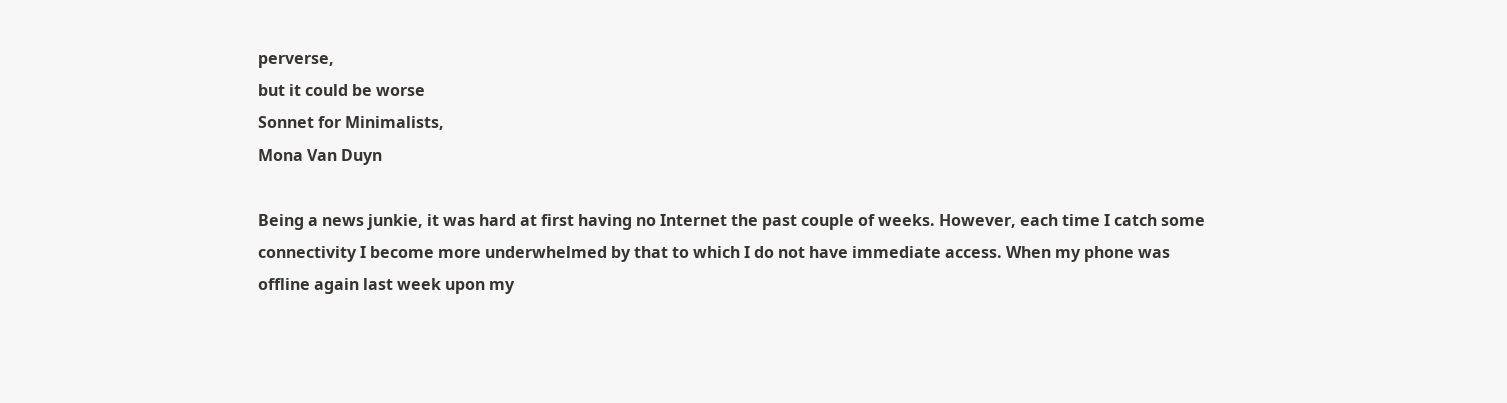perverse,
but it could be worse
Sonnet for Minimalists,
Mona Van Duyn

Being a news junkie, it was hard at first having no Internet the past couple of weeks. However, each time I catch some connectivity I become more underwhelmed by that to which I do not have immediate access. When my phone was offline again last week upon my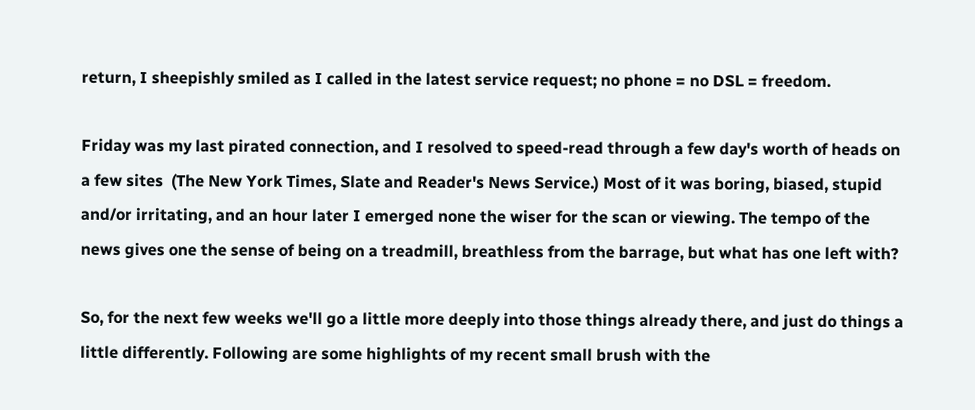return, I sheepishly smiled as I called in the latest service request; no phone = no DSL = freedom.

Friday was my last pirated connection, and I resolved to speed-read through a few day's worth of heads on a few sites  (The New York Times, Slate and Reader's News Service.) Most of it was boring, biased, stupid and/or irritating, and an hour later I emerged none the wiser for the scan or viewing. The tempo of the news gives one the sense of being on a treadmill, breathless from the barrage, but what has one left with?

So, for the next few weeks we'll go a little more deeply into those things already there, and just do things a little differently. Following are some highlights of my recent small brush with the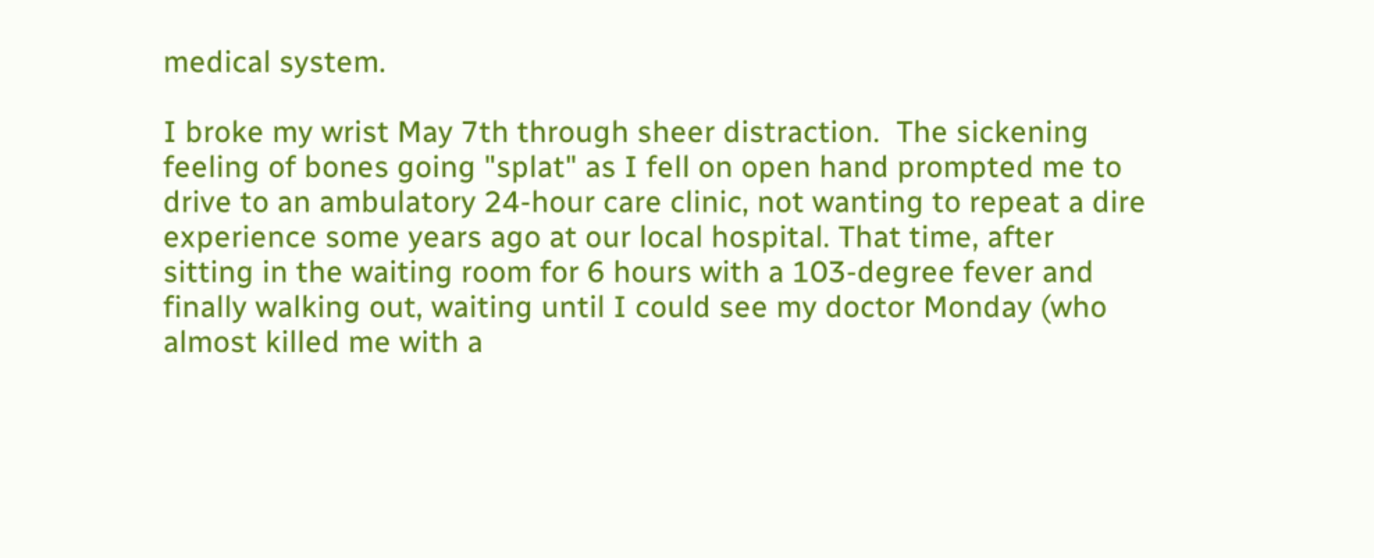medical system.

I broke my wrist May 7th through sheer distraction.  The sickening feeling of bones going "splat" as I fell on open hand prompted me to drive to an ambulatory 24-hour care clinic, not wanting to repeat a dire experience some years ago at our local hospital. That time, after sitting in the waiting room for 6 hours with a 103-degree fever and finally walking out, waiting until I could see my doctor Monday (who almost killed me with a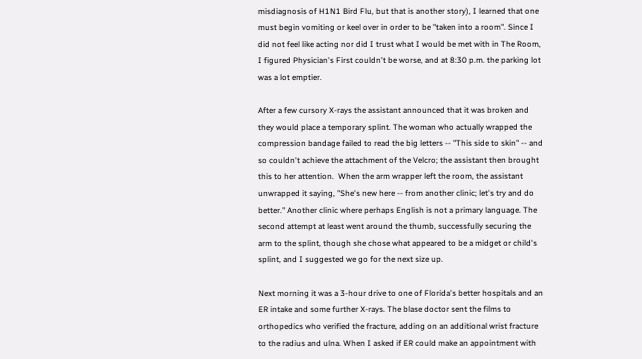misdiagnosis of H1N1 Bird Flu, but that is another story), I learned that one must begin vomiting or keel over in order to be "taken into a room". Since I did not feel like acting nor did I trust what I would be met with in The Room, I figured Physician's First couldn't be worse, and at 8:30 p.m. the parking lot was a lot emptier.

After a few cursory X-rays the assistant announced that it was broken and they would place a temporary splint. The woman who actually wrapped the compression bandage failed to read the big letters -- "This side to skin" -- and so couldn't achieve the attachment of the Velcro; the assistant then brought this to her attention.  When the arm wrapper left the room, the assistant unwrapped it saying, "She's new here -- from another clinic; let's try and do better." Another clinic where perhaps English is not a primary language. The second attempt at least went around the thumb, successfully securing the arm to the splint, though she chose what appeared to be a midget or child's splint, and I suggested we go for the next size up.

Next morning it was a 3-hour drive to one of Florida's better hospitals and an ER intake and some further X-rays. The blase doctor sent the films to orthopedics who verified the fracture, adding on an additional wrist fracture to the radius and ulna. When I asked if ER could make an appointment with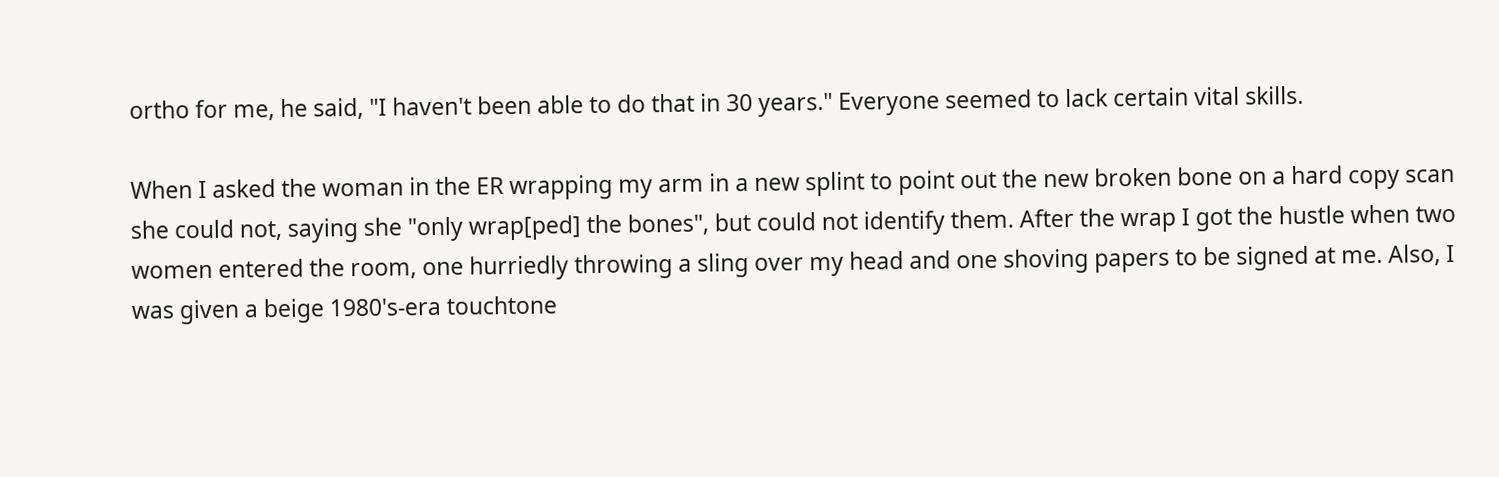ortho for me, he said, "I haven't been able to do that in 30 years." Everyone seemed to lack certain vital skills.

When I asked the woman in the ER wrapping my arm in a new splint to point out the new broken bone on a hard copy scan she could not, saying she "only wrap[ped] the bones", but could not identify them. After the wrap I got the hustle when two women entered the room, one hurriedly throwing a sling over my head and one shoving papers to be signed at me. Also, I was given a beige 1980's-era touchtone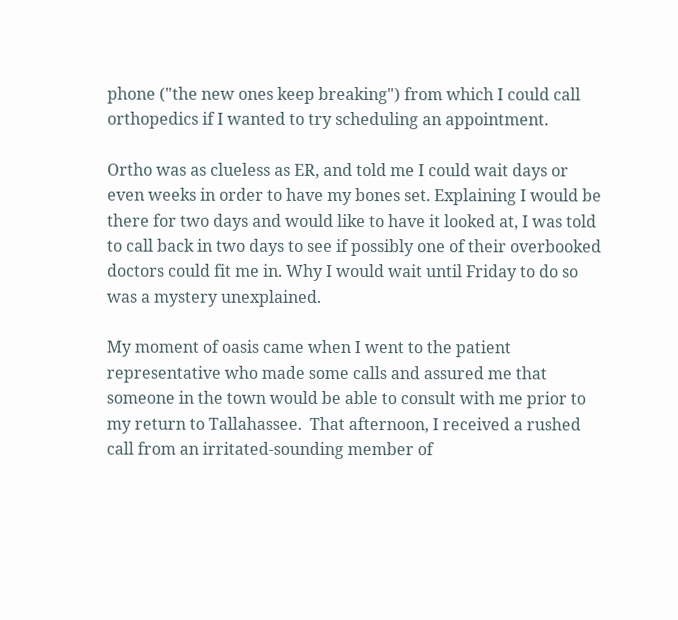phone ("the new ones keep breaking") from which I could call orthopedics if I wanted to try scheduling an appointment.

Ortho was as clueless as ER, and told me I could wait days or even weeks in order to have my bones set. Explaining I would be there for two days and would like to have it looked at, I was told to call back in two days to see if possibly one of their overbooked doctors could fit me in. Why I would wait until Friday to do so was a mystery unexplained.

My moment of oasis came when I went to the patient representative who made some calls and assured me that someone in the town would be able to consult with me prior to my return to Tallahassee.  That afternoon, I received a rushed call from an irritated-sounding member of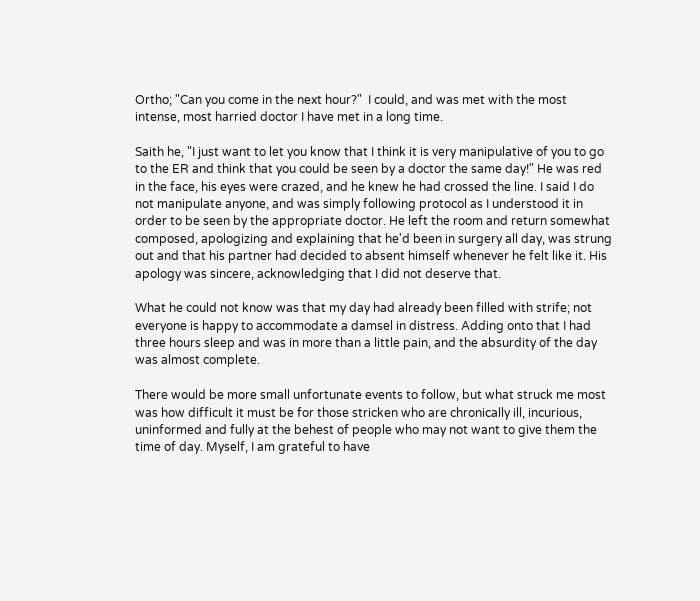Ortho; "Can you come in the next hour?"  I could, and was met with the most intense, most harried doctor I have met in a long time.

Saith he, "I just want to let you know that I think it is very manipulative of you to go to the ER and think that you could be seen by a doctor the same day!" He was red in the face, his eyes were crazed, and he knew he had crossed the line. I said I do not manipulate anyone, and was simply following protocol as I understood it in order to be seen by the appropriate doctor. He left the room and return somewhat composed, apologizing and explaining that he'd been in surgery all day, was strung out and that his partner had decided to absent himself whenever he felt like it. His apology was sincere, acknowledging that I did not deserve that.

What he could not know was that my day had already been filled with strife; not everyone is happy to accommodate a damsel in distress. Adding onto that I had three hours sleep and was in more than a little pain, and the absurdity of the day was almost complete.

There would be more small unfortunate events to follow, but what struck me most was how difficult it must be for those stricken who are chronically ill, incurious, uninformed and fully at the behest of people who may not want to give them the time of day. Myself, I am grateful to have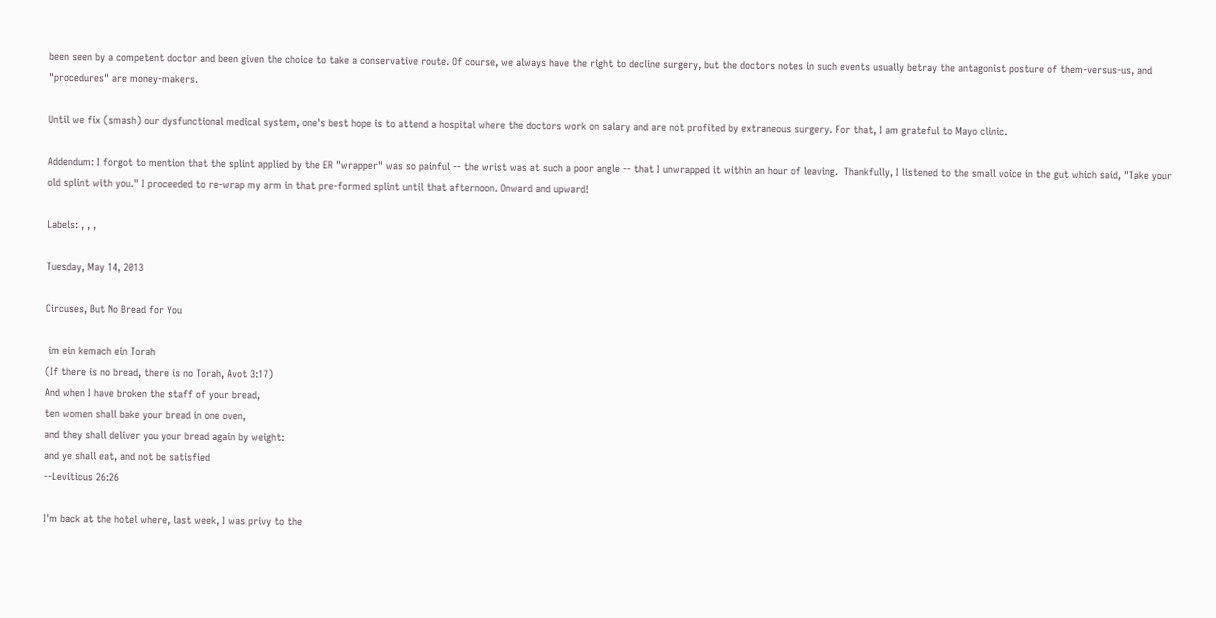been seen by a competent doctor and been given the choice to take a conservative route. Of course, we always have the right to decline surgery, but the doctors notes in such events usually betray the antagonist posture of them-versus-us, and "procedures" are money-makers.

Until we fix (smash) our dysfunctional medical system, one's best hope is to attend a hospital where the doctors work on salary and are not profited by extraneous surgery. For that, I am grateful to Mayo clinic.

Addendum: I forgot to mention that the splint applied by the ER "wrapper" was so painful -- the wrist was at such a poor angle -- that I unwrapped it within an hour of leaving.  Thankfully, I listened to the small voice in the gut which said, "Take your old splint with you." I proceeded to re-wrap my arm in that pre-formed splint until that afternoon. Onward and upward!

Labels: , , ,

Tuesday, May 14, 2013

Circuses, But No Bread for You

 im ein kemach ein Torah
(If there is no bread, there is no Torah, Avot 3:17)
And when I have broken the staff of your bread,
ten women shall bake your bread in one oven,
and they shall deliver you your bread again by weight:
and ye shall eat, and not be satisfied
--Leviticus 26:26

I'm back at the hotel where, last week, I was privy to the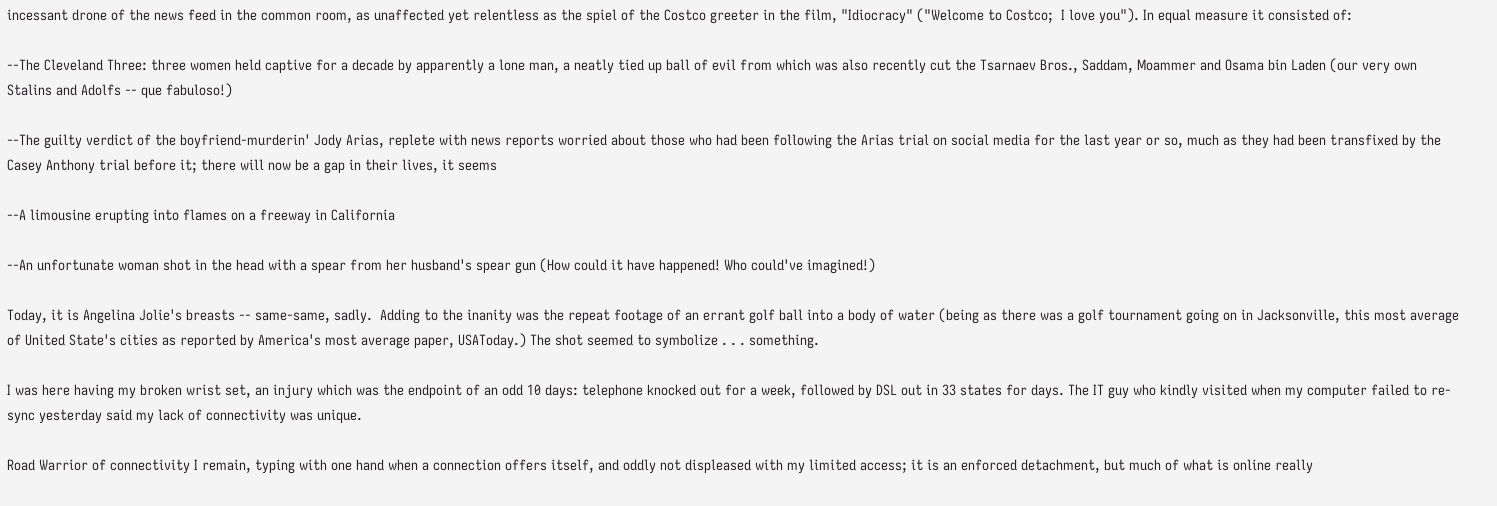incessant drone of the news feed in the common room, as unaffected yet relentless as the spiel of the Costco greeter in the film, "Idiocracy" ("Welcome to Costco;  I love you"). In equal measure it consisted of:

--The Cleveland Three: three women held captive for a decade by apparently a lone man, a neatly tied up ball of evil from which was also recently cut the Tsarnaev Bros., Saddam, Moammer and Osama bin Laden (our very own Stalins and Adolfs -- que fabuloso!)

--The guilty verdict of the boyfriend-murderin' Jody Arias, replete with news reports worried about those who had been following the Arias trial on social media for the last year or so, much as they had been transfixed by the Casey Anthony trial before it; there will now be a gap in their lives, it seems

--A limousine erupting into flames on a freeway in California

--An unfortunate woman shot in the head with a spear from her husband's spear gun (How could it have happened! Who could've imagined!)

Today, it is Angelina Jolie's breasts -- same-same, sadly.  Adding to the inanity was the repeat footage of an errant golf ball into a body of water (being as there was a golf tournament going on in Jacksonville, this most average of United State's cities as reported by America's most average paper, USAToday.) The shot seemed to symbolize . . . something.

I was here having my broken wrist set, an injury which was the endpoint of an odd 10 days: telephone knocked out for a week, followed by DSL out in 33 states for days. The IT guy who kindly visited when my computer failed to re-sync yesterday said my lack of connectivity was unique.

Road Warrior of connectivity I remain, typing with one hand when a connection offers itself, and oddly not displeased with my limited access; it is an enforced detachment, but much of what is online really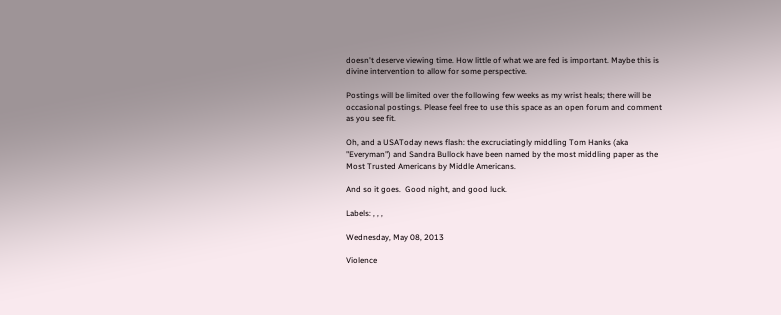doesn't deserve viewing time. How little of what we are fed is important. Maybe this is divine intervention to allow for some perspective.

Postings will be limited over the following few weeks as my wrist heals; there will be occasional postings. Please feel free to use this space as an open forum and comment as you see fit.

Oh, and a USAToday news flash: the excruciatingly middling Tom Hanks (aka "Everyman") and Sandra Bullock have been named by the most middling paper as the Most Trusted Americans by Middle Americans.

And so it goes.  Good night, and good luck.

Labels: , , ,

Wednesday, May 08, 2013

Violence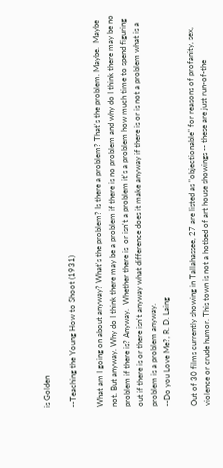is Golden

--Teaching the Young How to Shoot (1931)

What am I going on about anyway? What's the problem? Is there a problem? That's the problem. Maybe.  Maybe not. But anyway. Why do I think there may be a problem if there is no problem and why do I think there may be no problem if there is? Anyway.  Whether there is  or isn't a problem it's a problem how much time to spend figuring out if there is or there isn't anyway what difference does it make anyway if there is or is not a problem what is a problem is a problem anyway.
--Do you Love Me?, R. D. Laing

Out of 30 films currently showing in Tallahassee, 27 are listed as "objectionable" for reasons of profanity, sex, violence or crude humor. This town is not a hotbed of art house showings -- these are just run-of-the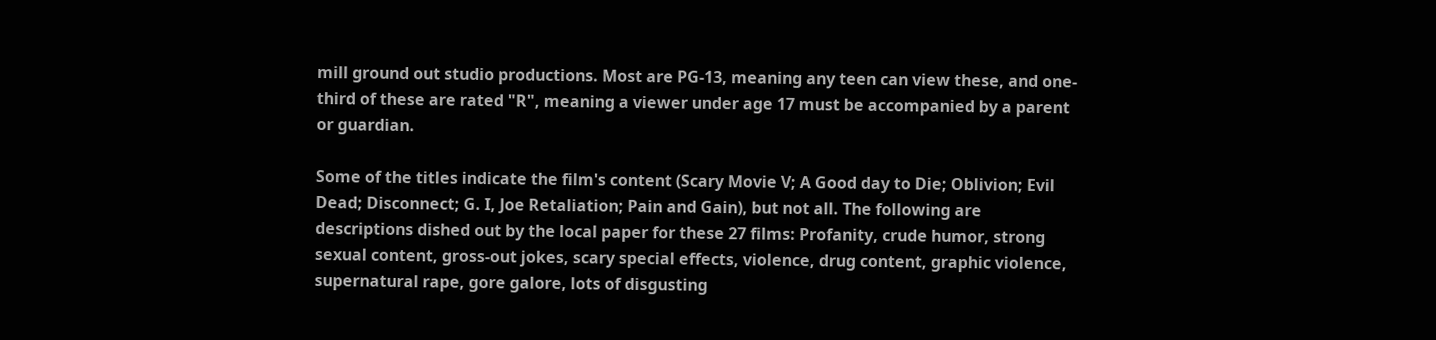mill ground out studio productions. Most are PG-13, meaning any teen can view these, and one-third of these are rated "R", meaning a viewer under age 17 must be accompanied by a parent or guardian.

Some of the titles indicate the film's content (Scary Movie V; A Good day to Die; Oblivion; Evil Dead; Disconnect; G. I, Joe Retaliation; Pain and Gain), but not all. The following are descriptions dished out by the local paper for these 27 films: Profanity, crude humor, strong sexual content, gross-out jokes, scary special effects, violence, drug content, graphic violence, supernatural rape, gore galore, lots of disgusting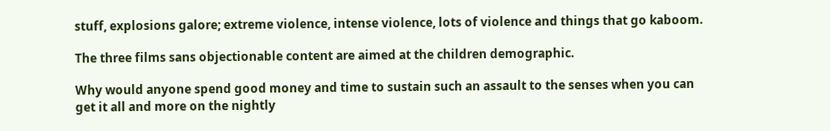stuff, explosions galore; extreme violence, intense violence, lots of violence and things that go kaboom.

The three films sans objectionable content are aimed at the children demographic.

Why would anyone spend good money and time to sustain such an assault to the senses when you can get it all and more on the nightly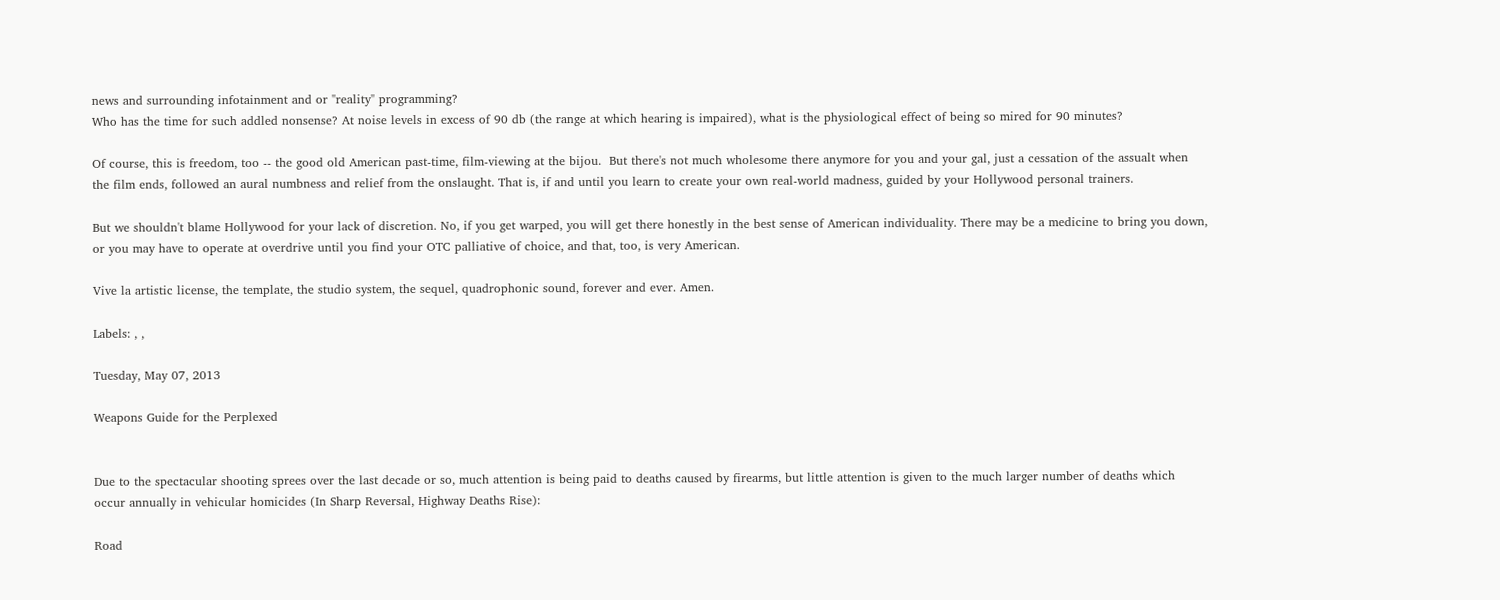news and surrounding infotainment and or "reality" programming?
Who has the time for such addled nonsense? At noise levels in excess of 90 db (the range at which hearing is impaired), what is the physiological effect of being so mired for 90 minutes?

Of course, this is freedom, too -- the good old American past-time, film-viewing at the bijou.  But there's not much wholesome there anymore for you and your gal, just a cessation of the assualt when the film ends, followed an aural numbness and relief from the onslaught. That is, if and until you learn to create your own real-world madness, guided by your Hollywood personal trainers.

But we shouldn't blame Hollywood for your lack of discretion. No, if you get warped, you will get there honestly in the best sense of American individuality. There may be a medicine to bring you down, or you may have to operate at overdrive until you find your OTC palliative of choice, and that, too, is very American.

Vive la artistic license, the template, the studio system, the sequel, quadrophonic sound, forever and ever. Amen.

Labels: , ,

Tuesday, May 07, 2013

Weapons Guide for the Perplexed


Due to the spectacular shooting sprees over the last decade or so, much attention is being paid to deaths caused by firearms, but little attention is given to the much larger number of deaths which occur annually in vehicular homicides (In Sharp Reversal, Highway Deaths Rise):

Road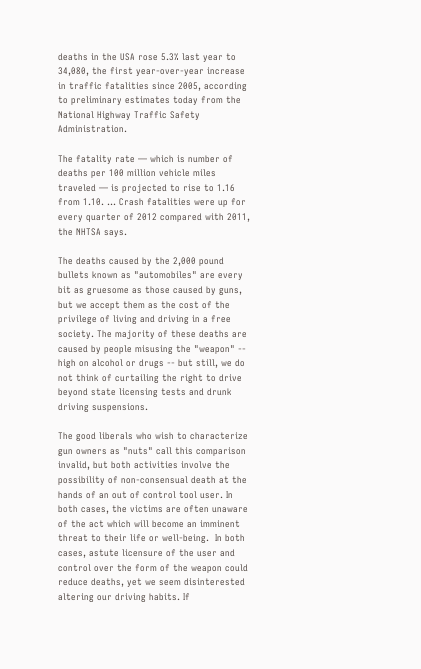deaths in the USA rose 5.3% last year to 34,080, the first year-over-year increase in traffic fatalities since 2005, according to preliminary estimates today from the National Highway Traffic Safety Administration.

The fatality rate — which is number of deaths per 100 million vehicle miles traveled — is projected to rise to 1.16 from 1.10. ... Crash fatalities were up for every quarter of 2012 compared with 2011, the NHTSA says.

The deaths caused by the 2,000 pound bullets known as "automobiles" are every bit as gruesome as those caused by guns, but we accept them as the cost of the privilege of living and driving in a free society. The majority of these deaths are caused by people misusing the "weapon" -- high on alcohol or drugs -- but still, we do not think of curtailing the right to drive beyond state licensing tests and drunk driving suspensions.

The good liberals who wish to characterize gun owners as "nuts" call this comparison invalid, but both activities involve the possibility of non-consensual death at the hands of an out of control tool user. In both cases, the victims are often unaware of the act which will become an imminent threat to their life or well-being.  In both cases, astute licensure of the user and control over the form of the weapon could reduce deaths, yet we seem disinterested altering our driving habits. If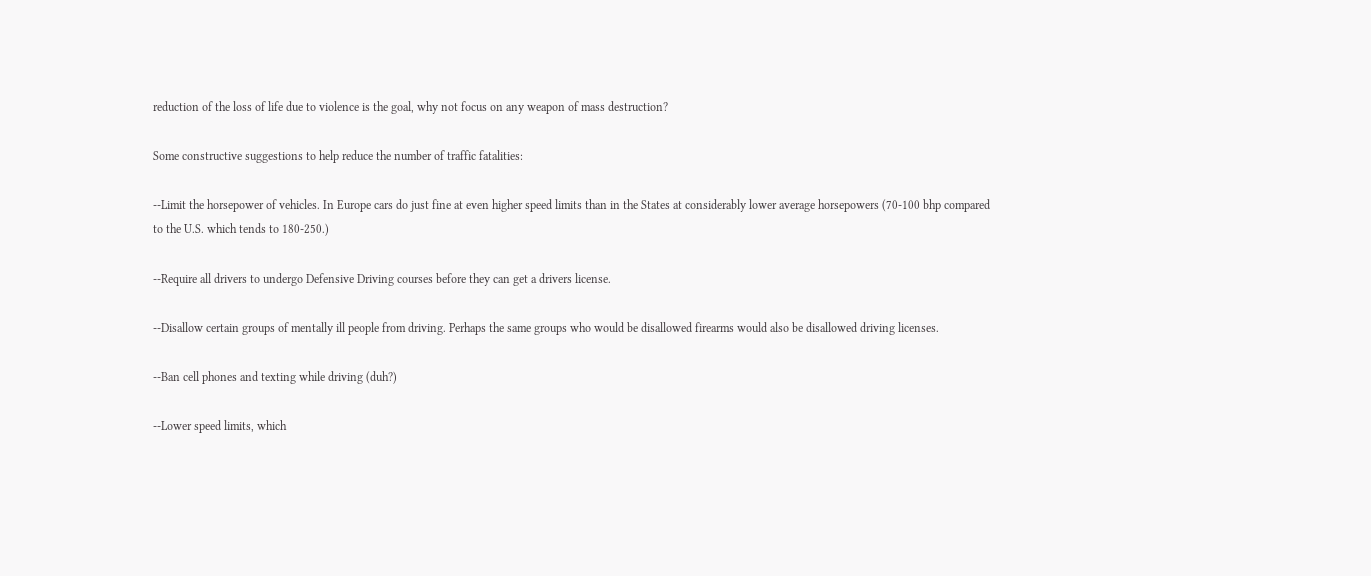reduction of the loss of life due to violence is the goal, why not focus on any weapon of mass destruction?

Some constructive suggestions to help reduce the number of traffic fatalities:

--Limit the horsepower of vehicles. In Europe cars do just fine at even higher speed limits than in the States at considerably lower average horsepowers (70-100 bhp compared to the U.S. which tends to 180-250.)

--Require all drivers to undergo Defensive Driving courses before they can get a drivers license.

--Disallow certain groups of mentally ill people from driving. Perhaps the same groups who would be disallowed firearms would also be disallowed driving licenses.

--Ban cell phones and texting while driving (duh?)

--Lower speed limits, which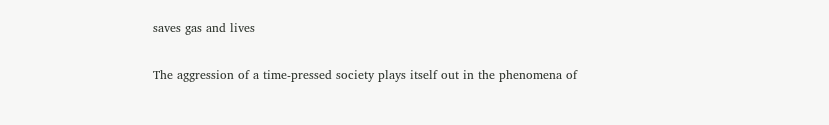saves gas and lives

The aggression of a time-pressed society plays itself out in the phenomena of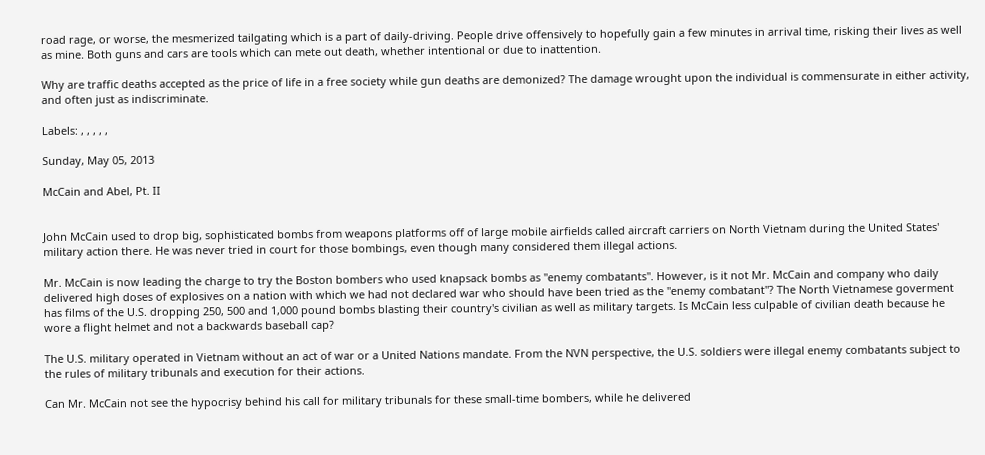road rage, or worse, the mesmerized tailgating which is a part of daily-driving. People drive offensively to hopefully gain a few minutes in arrival time, risking their lives as well as mine. Both guns and cars are tools which can mete out death, whether intentional or due to inattention.

Why are traffic deaths accepted as the price of life in a free society while gun deaths are demonized? The damage wrought upon the individual is commensurate in either activity, and often just as indiscriminate.

Labels: , , , , ,

Sunday, May 05, 2013

McCain and Abel, Pt. II


John McCain used to drop big, sophisticated bombs from weapons platforms off of large mobile airfields called aircraft carriers on North Vietnam during the United States' military action there. He was never tried in court for those bombings, even though many considered them illegal actions.

Mr. McCain is now leading the charge to try the Boston bombers who used knapsack bombs as "enemy combatants". However, is it not Mr. McCain and company who daily delivered high doses of explosives on a nation with which we had not declared war who should have been tried as the "enemy combatant"? The North Vietnamese goverment has films of the U.S. dropping 250, 500 and 1,000 pound bombs blasting their country's civilian as well as military targets. Is McCain less culpable of civilian death because he wore a flight helmet and not a backwards baseball cap?

The U.S. military operated in Vietnam without an act of war or a United Nations mandate. From the NVN perspective, the U.S. soldiers were illegal enemy combatants subject to the rules of military tribunals and execution for their actions.

Can Mr. McCain not see the hypocrisy behind his call for military tribunals for these small-time bombers, while he delivered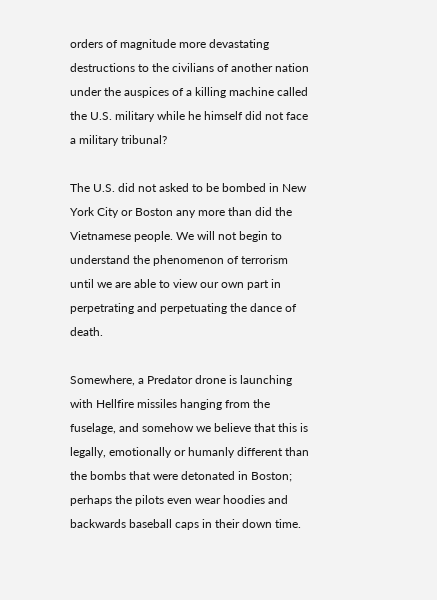orders of magnitude more devastating destructions to the civilians of another nation under the auspices of a killing machine called the U.S. military while he himself did not face a military tribunal?

The U.S. did not asked to be bombed in New York City or Boston any more than did the Vietnamese people. We will not begin to understand the phenomenon of terrorism until we are able to view our own part in perpetrating and perpetuating the dance of death.

Somewhere, a Predator drone is launching with Hellfire missiles hanging from the fuselage, and somehow we believe that this is legally, emotionally or humanly different than the bombs that were detonated in Boston; perhaps the pilots even wear hoodies and backwards baseball caps in their down time.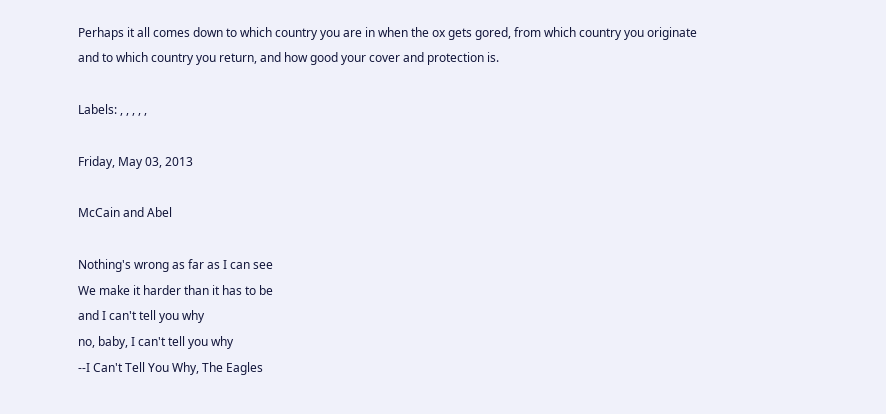Perhaps it all comes down to which country you are in when the ox gets gored, from which country you originate and to which country you return, and how good your cover and protection is.

Labels: , , , , ,

Friday, May 03, 2013

McCain and Abel

Nothing's wrong as far as I can see
We make it harder than it has to be
and I can't tell you why
no, baby, I can't tell you why
--I Can't Tell You Why, The Eagles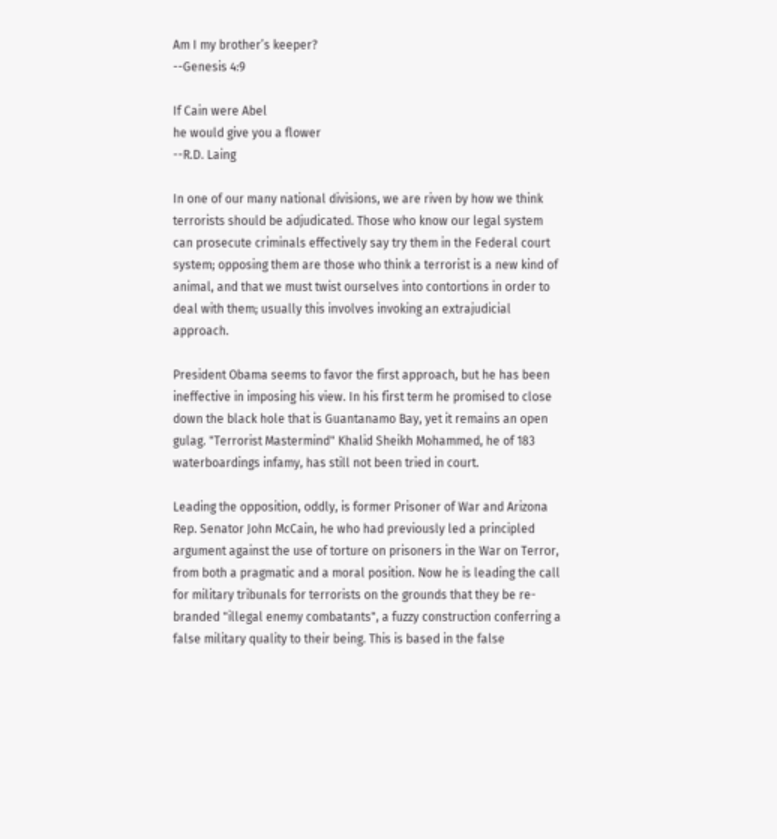Am I my brother’s keeper?
--Genesis 4:9

If Cain were Abel
he would give you a flower
--R.D. Laing

In one of our many national divisions, we are riven by how we think terrorists should be adjudicated. Those who know our legal system can prosecute criminals effectively say try them in the Federal court system; opposing them are those who think a terrorist is a new kind of animal, and that we must twist ourselves into contortions in order to deal with them; usually this involves invoking an extrajudicial approach.

President Obama seems to favor the first approach, but he has been ineffective in imposing his view. In his first term he promised to close down the black hole that is Guantanamo Bay, yet it remains an open gulag. "Terrorist Mastermind" Khalid Sheikh Mohammed, he of 183 waterboardings infamy, has still not been tried in court.

Leading the opposition, oddly, is former Prisoner of War and Arizona Rep. Senator John McCain, he who had previously led a principled argument against the use of torture on prisoners in the War on Terror, from both a pragmatic and a moral position. Now he is leading the call for military tribunals for terrorists on the grounds that they be re-branded "illegal enemy combatants", a fuzzy construction conferring a false military quality to their being. This is based in the false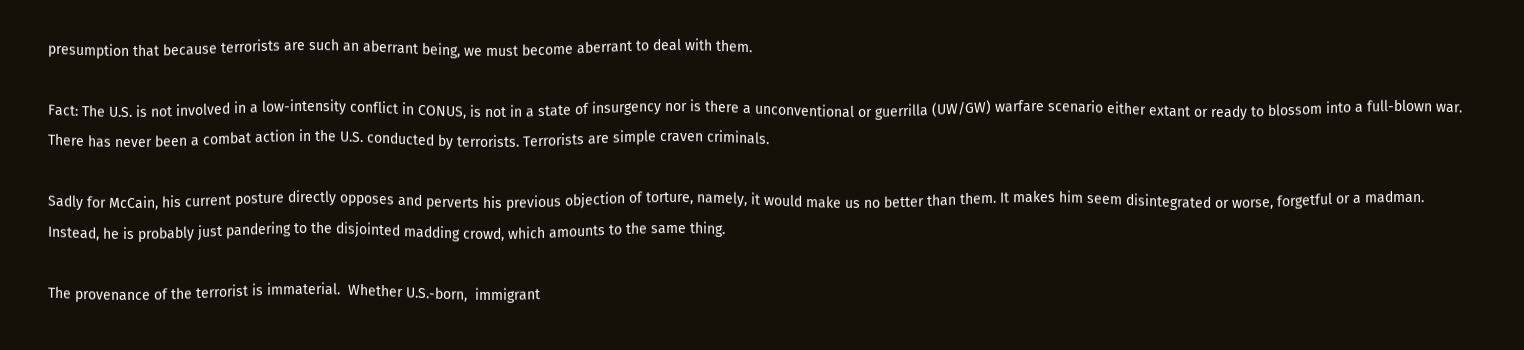presumption that because terrorists are such an aberrant being, we must become aberrant to deal with them.

Fact: The U.S. is not involved in a low-intensity conflict in CONUS, is not in a state of insurgency nor is there a unconventional or guerrilla (UW/GW) warfare scenario either extant or ready to blossom into a full-blown war.  There has never been a combat action in the U.S. conducted by terrorists. Terrorists are simple craven criminals.

Sadly for McCain, his current posture directly opposes and perverts his previous objection of torture, namely, it would make us no better than them. It makes him seem disintegrated or worse, forgetful or a madman.  Instead, he is probably just pandering to the disjointed madding crowd, which amounts to the same thing.

The provenance of the terrorist is immaterial.  Whether U.S.-born,  immigrant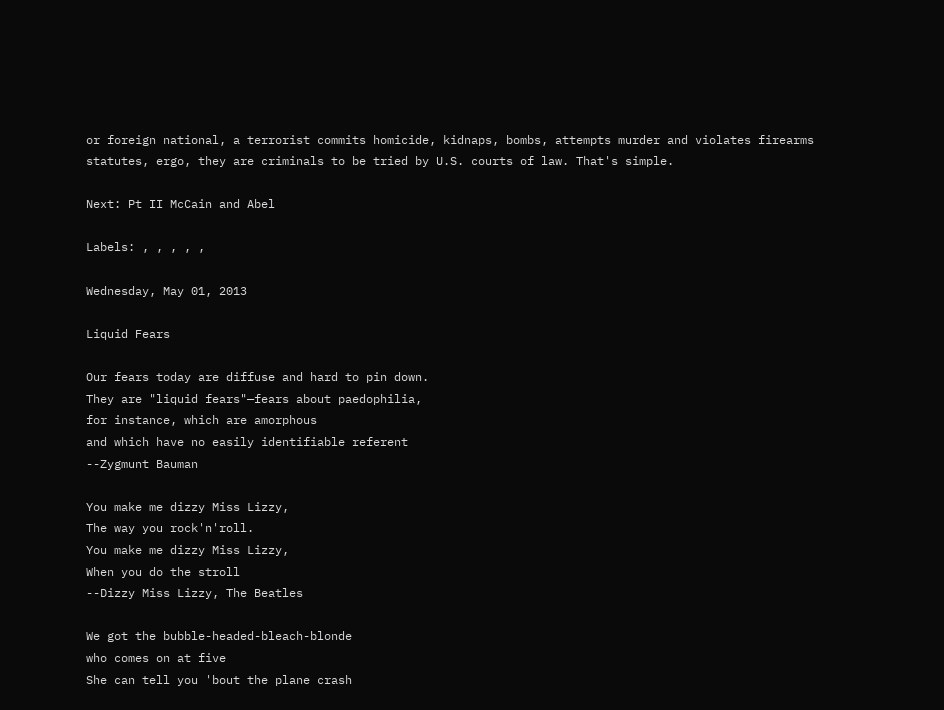or foreign national, a terrorist commits homicide, kidnaps, bombs, attempts murder and violates firearms statutes, ergo, they are criminals to be tried by U.S. courts of law. That's simple.

Next: Pt II McCain and Abel

Labels: , , , , ,

Wednesday, May 01, 2013

Liquid Fears

Our fears today are diffuse and hard to pin down.
They are "liquid fears"—fears about paedophilia,
for instance, which are amorphous
and which have no easily identifiable referent
--Zygmunt Bauman

You make me dizzy Miss Lizzy,
The way you rock'n'roll.
You make me dizzy Miss Lizzy,
When you do the stroll
--Dizzy Miss Lizzy, The Beatles

We got the bubble-headed-bleach-blonde
who comes on at five
She can tell you 'bout the plane crash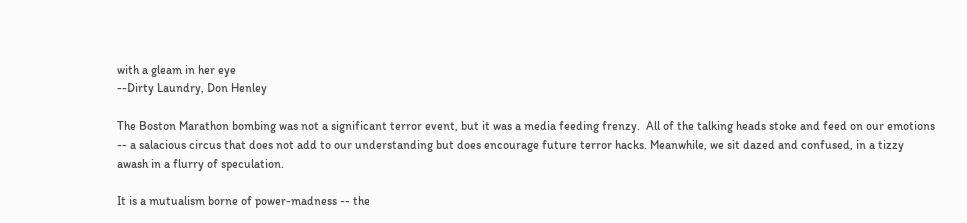with a gleam in her eye
--Dirty Laundry, Don Henley

The Boston Marathon bombing was not a significant terror event, but it was a media feeding frenzy.  All of the talking heads stoke and feed on our emotions -- a salacious circus that does not add to our understanding but does encourage future terror hacks. Meanwhile, we sit dazed and confused, in a tizzy awash in a flurry of speculation.

It is a mutualism borne of power-madness -- the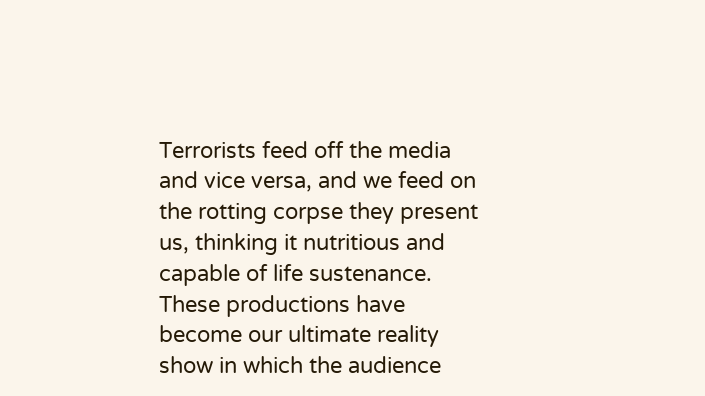Terrorists feed off the media and vice versa, and we feed on the rotting corpse they present us, thinking it nutritious and capable of life sustenance. These productions have become our ultimate reality show in which the audience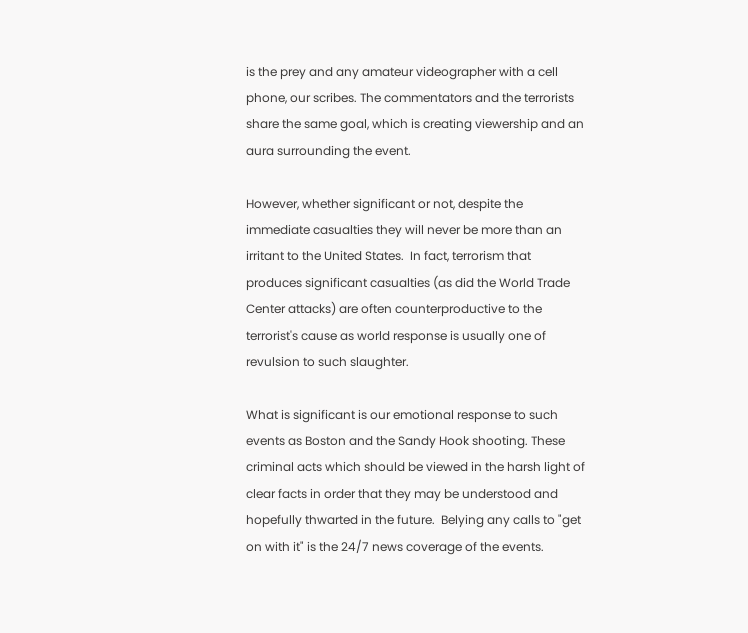is the prey and any amateur videographer with a cell phone, our scribes. The commentators and the terrorists share the same goal, which is creating viewership and an aura surrounding the event.

However, whether significant or not, despite the immediate casualties they will never be more than an irritant to the United States.  In fact, terrorism that produces significant casualties (as did the World Trade Center attacks) are often counterproductive to the terrorist's cause as world response is usually one of revulsion to such slaughter.

What is significant is our emotional response to such events as Boston and the Sandy Hook shooting. These criminal acts which should be viewed in the harsh light of clear facts in order that they may be understood and hopefully thwarted in the future.  Belying any calls to "get on with it" is the 24/7 news coverage of the events.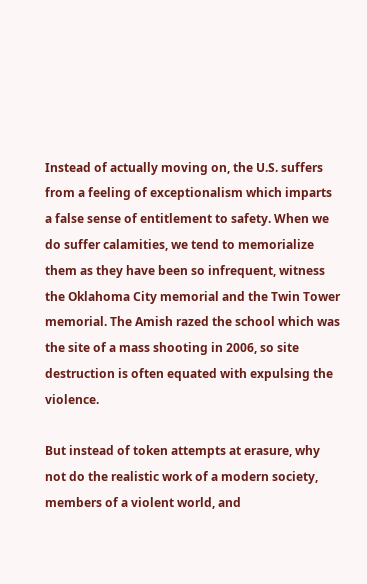Instead of actually moving on, the U.S. suffers from a feeling of exceptionalism which imparts a false sense of entitlement to safety. When we do suffer calamities, we tend to memorialize them as they have been so infrequent, witness the Oklahoma City memorial and the Twin Tower memorial. The Amish razed the school which was the site of a mass shooting in 2006, so site destruction is often equated with expulsing the violence.

But instead of token attempts at erasure, why not do the realistic work of a modern society, members of a violent world, and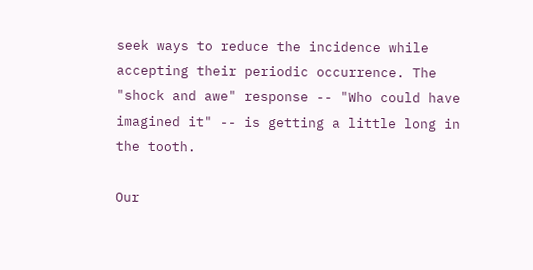seek ways to reduce the incidence while accepting their periodic occurrence. The "shock and awe" response -- "Who could have imagined it" -- is getting a little long in the tooth.

Our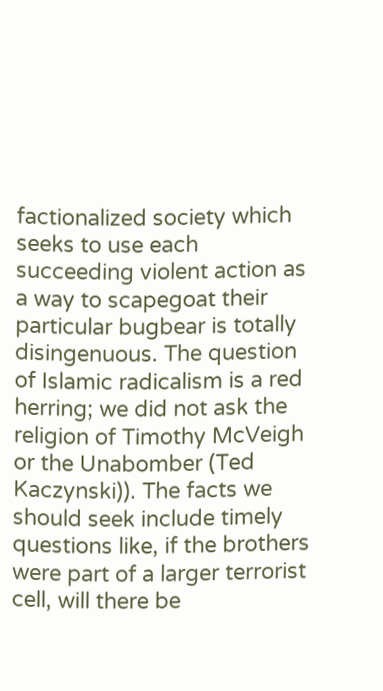factionalized society which seeks to use each succeeding violent action as a way to scapegoat their particular bugbear is totally disingenuous. The question of Islamic radicalism is a red herring; we did not ask the religion of Timothy McVeigh or the Unabomber (Ted Kaczynski)). The facts we should seek include timely questions like, if the brothers were part of a larger terrorist cell, will there be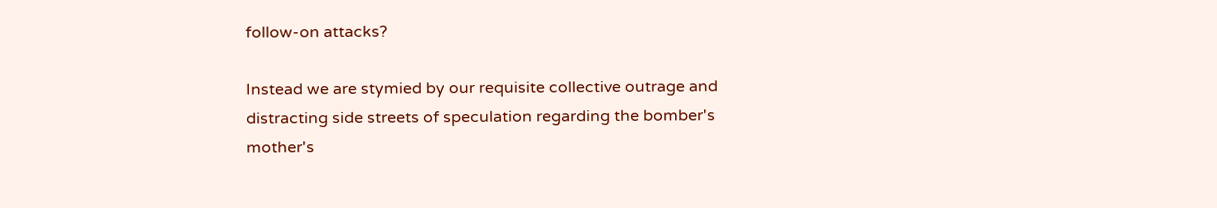follow-on attacks?

Instead we are stymied by our requisite collective outrage and distracting side streets of speculation regarding the bomber's mother's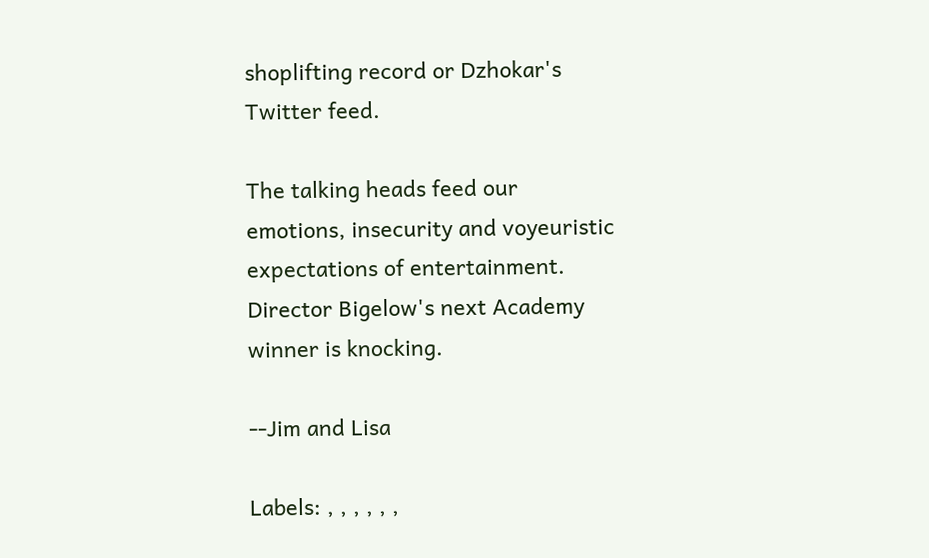shoplifting record or Dzhokar's Twitter feed.

The talking heads feed our emotions, insecurity and voyeuristic expectations of entertainment.  Director Bigelow's next Academy winner is knocking.

--Jim and Lisa

Labels: , , , , , ,